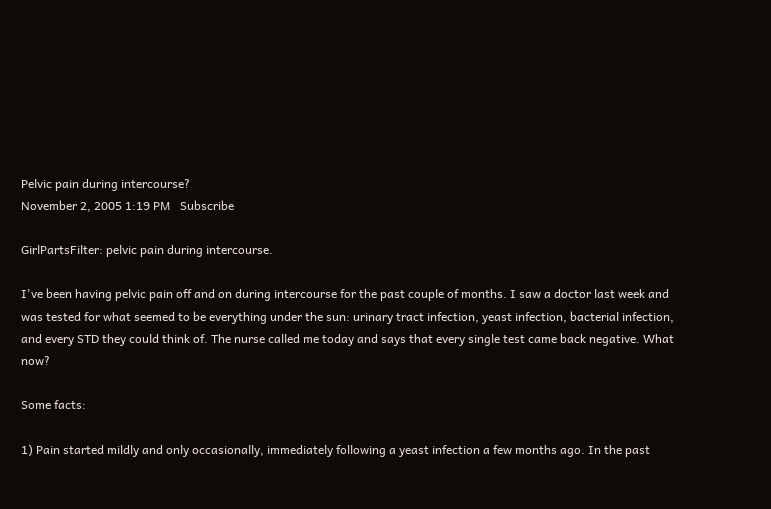Pelvic pain during intercourse?
November 2, 2005 1:19 PM   Subscribe

GirlPartsFilter: pelvic pain during intercourse.

I've been having pelvic pain off and on during intercourse for the past couple of months. I saw a doctor last week and was tested for what seemed to be everything under the sun: urinary tract infection, yeast infection, bacterial infection, and every STD they could think of. The nurse called me today and says that every single test came back negative. What now?

Some facts:

1) Pain started mildly and only occasionally, immediately following a yeast infection a few months ago. In the past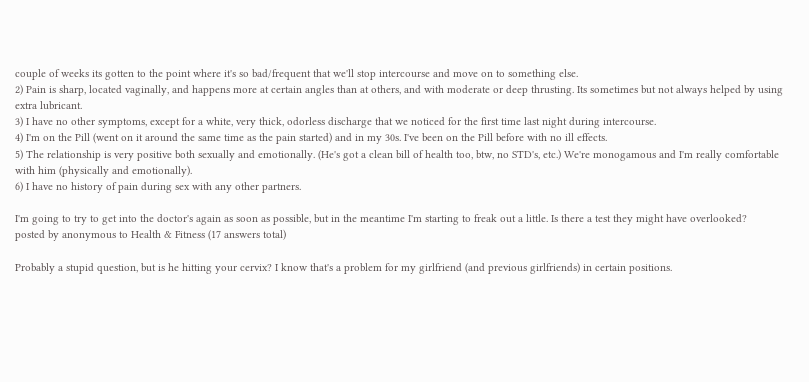couple of weeks its gotten to the point where it's so bad/frequent that we'll stop intercourse and move on to something else.
2) Pain is sharp, located vaginally, and happens more at certain angles than at others, and with moderate or deep thrusting. Its sometimes but not always helped by using extra lubricant.
3) I have no other symptoms, except for a white, very thick, odorless discharge that we noticed for the first time last night during intercourse.
4) I'm on the Pill (went on it around the same time as the pain started) and in my 30s. I've been on the Pill before with no ill effects.
5) The relationship is very positive both sexually and emotionally. (He's got a clean bill of health too, btw, no STD's, etc.) We're monogamous and I'm really comfortable with him (physically and emotionally).
6) I have no history of pain during sex with any other partners.

I'm going to try to get into the doctor's again as soon as possible, but in the meantime I'm starting to freak out a little. Is there a test they might have overlooked?
posted by anonymous to Health & Fitness (17 answers total)

Probably a stupid question, but is he hitting your cervix? I know that's a problem for my girlfriend (and previous girlfriends) in certain positions.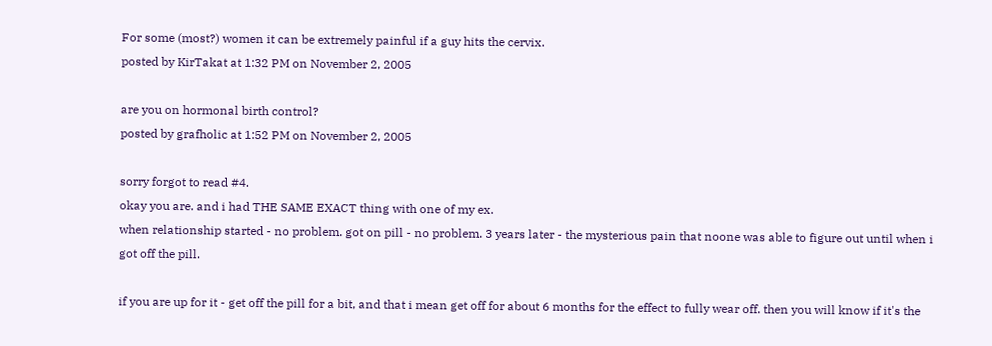For some (most?) women it can be extremely painful if a guy hits the cervix.
posted by KirTakat at 1:32 PM on November 2, 2005

are you on hormonal birth control?
posted by grafholic at 1:52 PM on November 2, 2005

sorry forgot to read #4.
okay you are. and i had THE SAME EXACT thing with one of my ex.
when relationship started - no problem. got on pill - no problem. 3 years later - the mysterious pain that noone was able to figure out until when i got off the pill.

if you are up for it - get off the pill for a bit, and that i mean get off for about 6 months for the effect to fully wear off. then you will know if it's the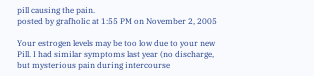pill causing the pain.
posted by grafholic at 1:55 PM on November 2, 2005

Your estrogen levels may be too low due to your new Pill. I had similar symptoms last year (no discharge, but mysterious pain during intercourse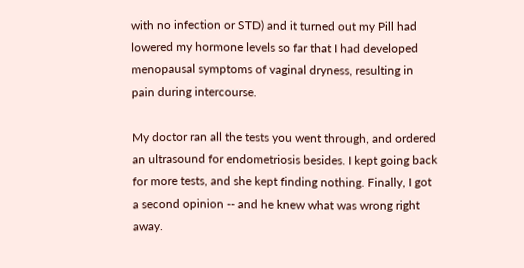with no infection or STD) and it turned out my Pill had lowered my hormone levels so far that I had developed menopausal symptoms of vaginal dryness, resulting in pain during intercourse.

My doctor ran all the tests you went through, and ordered an ultrasound for endometriosis besides. I kept going back for more tests, and she kept finding nothing. Finally, I got a second opinion -- and he knew what was wrong right away.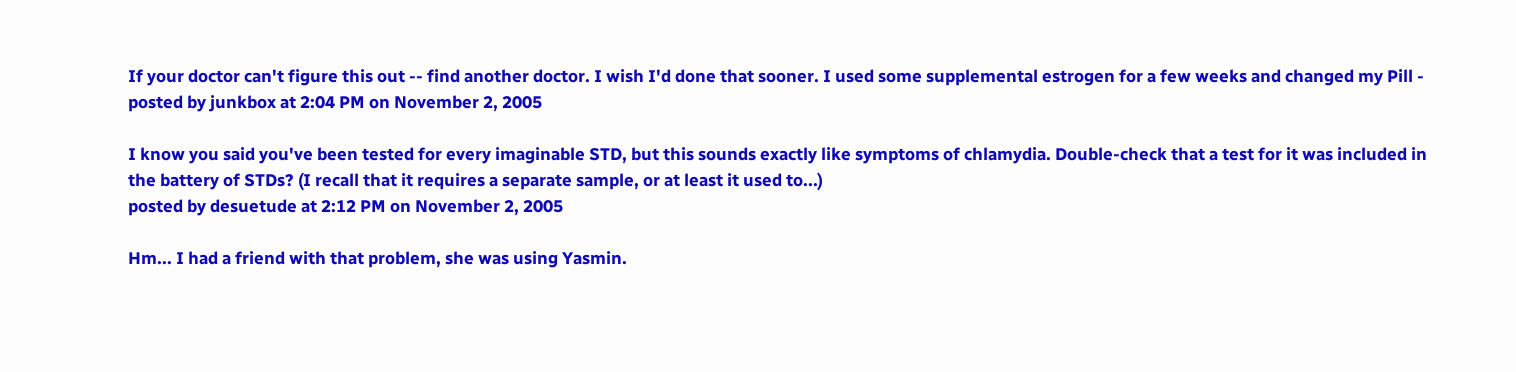If your doctor can't figure this out -- find another doctor. I wish I'd done that sooner. I used some supplemental estrogen for a few weeks and changed my Pill -
posted by junkbox at 2:04 PM on November 2, 2005

I know you said you've been tested for every imaginable STD, but this sounds exactly like symptoms of chlamydia. Double-check that a test for it was included in the battery of STDs? (I recall that it requires a separate sample, or at least it used to...)
posted by desuetude at 2:12 PM on November 2, 2005

Hm... I had a friend with that problem, she was using Yasmin.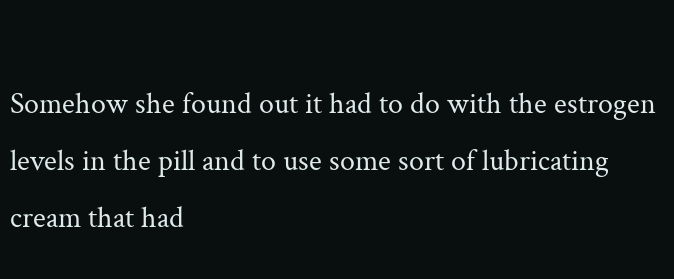Somehow she found out it had to do with the estrogen levels in the pill and to use some sort of lubricating cream that had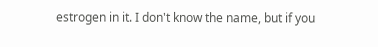estrogen in it. I don't know the name, but if you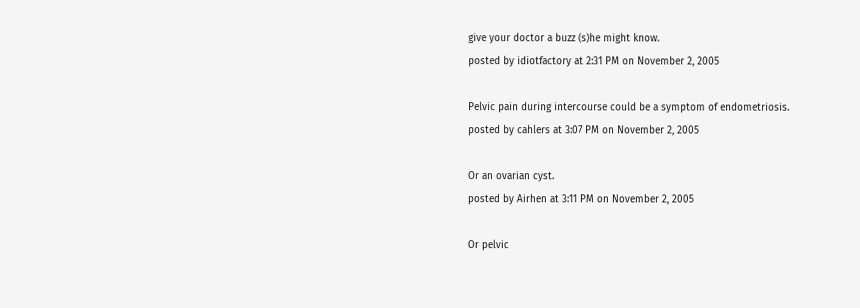give your doctor a buzz (s)he might know.
posted by idiotfactory at 2:31 PM on November 2, 2005

Pelvic pain during intercourse could be a symptom of endometriosis.
posted by cahlers at 3:07 PM on November 2, 2005

Or an ovarian cyst.
posted by Airhen at 3:11 PM on November 2, 2005

Or pelvic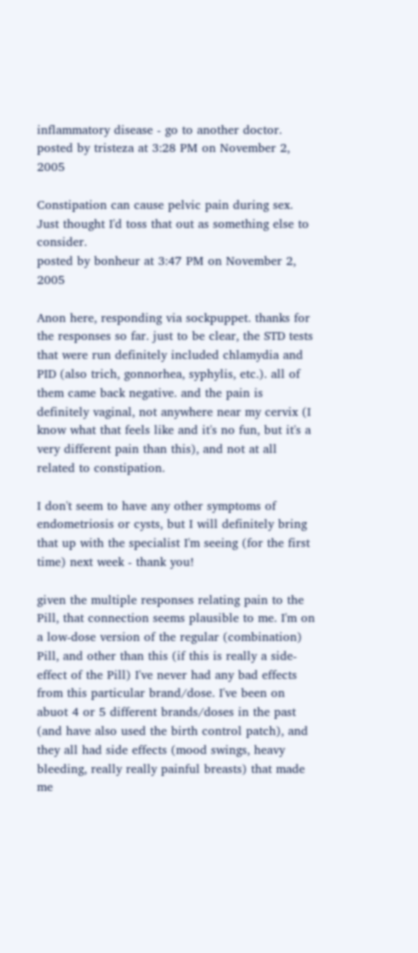inflammatory disease - go to another doctor.
posted by tristeza at 3:28 PM on November 2, 2005

Constipation can cause pelvic pain during sex. Just thought I'd toss that out as something else to consider.
posted by bonheur at 3:47 PM on November 2, 2005

Anon here, responding via sockpuppet. thanks for the responses so far. just to be clear, the STD tests that were run definitely included chlamydia and PID (also trich, gonnorhea, syphylis, etc.). all of them came back negative. and the pain is definitely vaginal, not anywhere near my cervix (I know what that feels like and it's no fun, but it's a very different pain than this), and not at all related to constipation.

I don't seem to have any other symptoms of endometriosis or cysts, but I will definitely bring that up with the specialist I'm seeing (for the first time) next week - thank you!

given the multiple responses relating pain to the Pill, that connection seems plausible to me. I'm on a low-dose version of the regular (combination) Pill, and other than this (if this is really a side-effect of the Pill) I've never had any bad effects from this particular brand/dose. I've been on abuot 4 or 5 different brands/doses in the past (and have also used the birth control patch), and they all had side effects (mood swings, heavy bleeding, really really painful breasts) that made me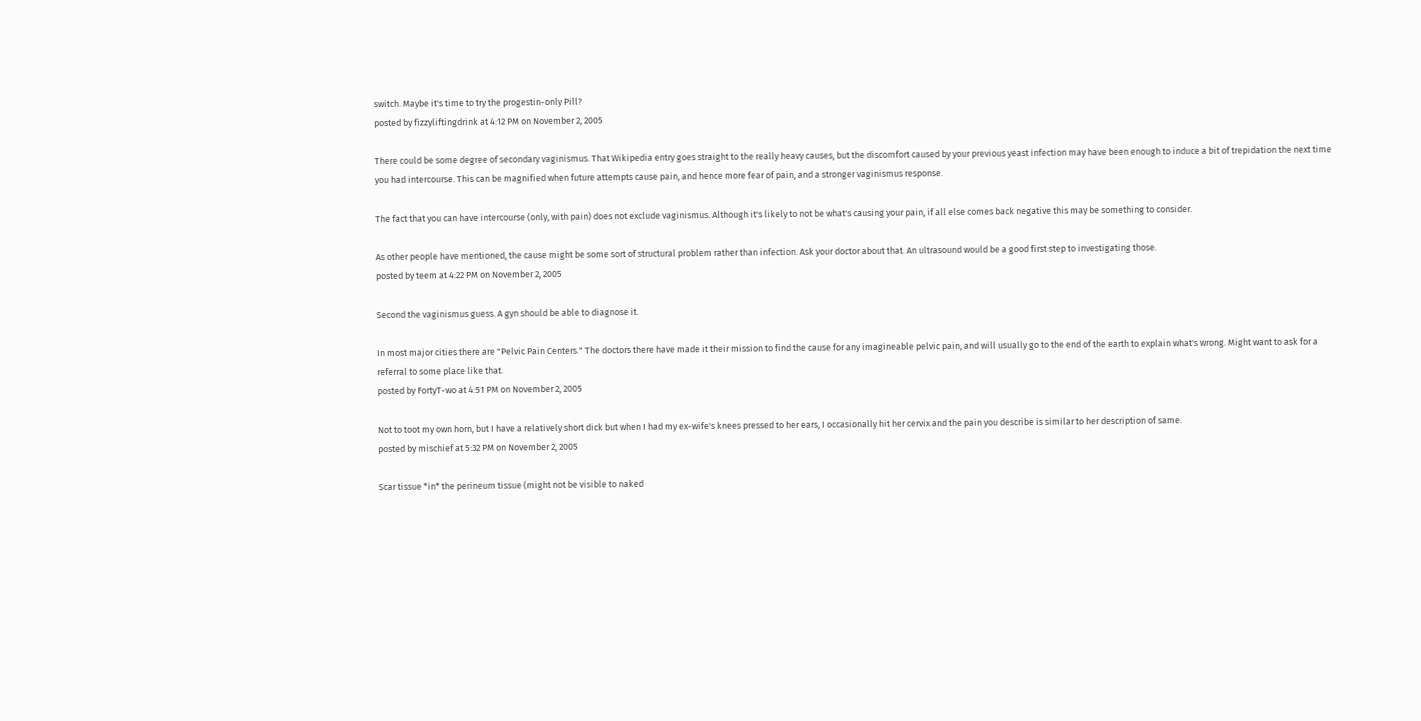switch. Maybe it's time to try the progestin-only Pill?
posted by fizzyliftingdrink at 4:12 PM on November 2, 2005

There could be some degree of secondary vaginismus. That Wikipedia entry goes straight to the really heavy causes, but the discomfort caused by your previous yeast infection may have been enough to induce a bit of trepidation the next time you had intercourse. This can be magnified when future attempts cause pain, and hence more fear of pain, and a stronger vaginismus response.

The fact that you can have intercourse (only, with pain) does not exclude vaginismus. Although it's likely to not be what's causing your pain, if all else comes back negative this may be something to consider.

As other people have mentioned, the cause might be some sort of structural problem rather than infection. Ask your doctor about that. An ultrasound would be a good first step to investigating those.
posted by teem at 4:22 PM on November 2, 2005

Second the vaginismus guess. A gyn should be able to diagnose it.

In most major cities there are "Pelvic Pain Centers." The doctors there have made it their mission to find the cause for any imagineable pelvic pain, and will usually go to the end of the earth to explain what's wrong. Might want to ask for a referral to some place like that.
posted by FortyT-wo at 4:51 PM on November 2, 2005

Not to toot my own horn, but I have a relatively short dick but when I had my ex-wife's knees pressed to her ears, I occasionally hit her cervix and the pain you describe is similar to her description of same.
posted by mischief at 5:32 PM on November 2, 2005

Scar tissue *in* the perineum tissue (might not be visible to naked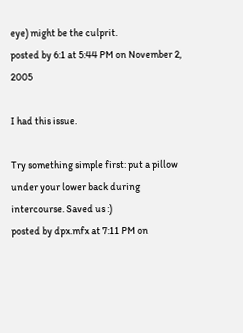eye) might be the culprit.
posted by 6:1 at 5:44 PM on November 2, 2005

I had this issue.

Try something simple first: put a pillow under your lower back during intercourse. Saved us :)
posted by dpx.mfx at 7:11 PM on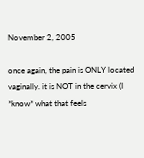November 2, 2005

once again, the pain is ONLY located vaginally. it is NOT in the cervix (I *know* what that feels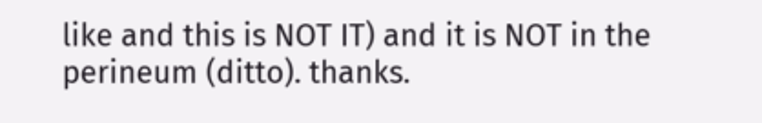like and this is NOT IT) and it is NOT in the perineum (ditto). thanks.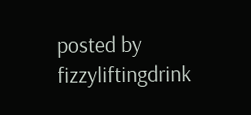posted by fizzyliftingdrink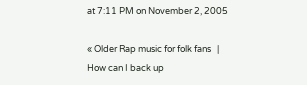at 7:11 PM on November 2, 2005

« Older Rap music for folk fans   |   How can I back up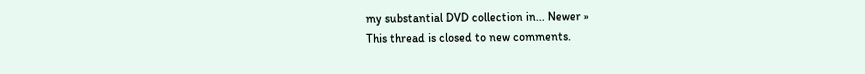my substantial DVD collection in... Newer »
This thread is closed to new comments.